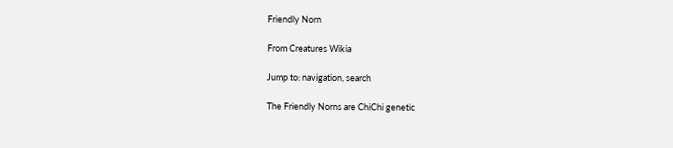Friendly Norn

From Creatures Wikia

Jump to: navigation, search

The Friendly Norns are ChiChi genetic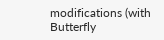modifications (with Butterfly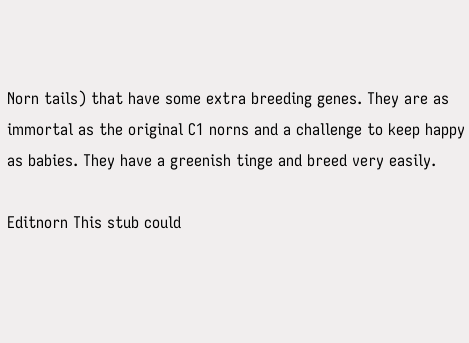Norn tails) that have some extra breeding genes. They are as immortal as the original C1 norns and a challenge to keep happy as babies. They have a greenish tinge and breed very easily.

Editnorn This stub could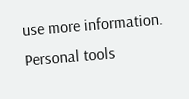use more information.
Personal tools